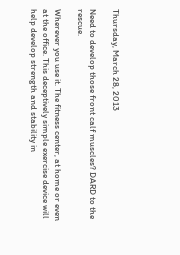Thursday, March 28, 2013

Need to develop those front calf muscles? DARD to the rescue.

Wherever you use it. The fitness center, at home or even at the office. This deceptively simple exercise device will help develop strength and stability in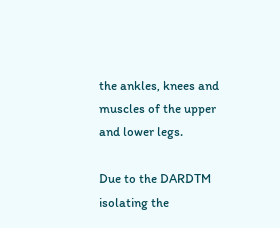the ankles, knees and muscles of the upper and lower legs.

Due to the DARDTM isolating the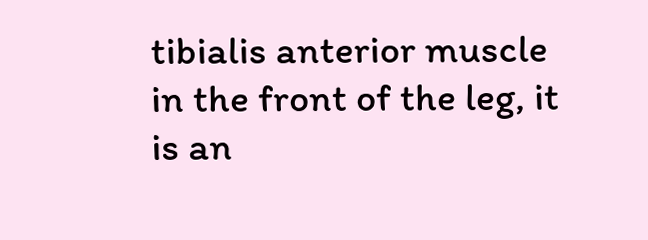tibialis anterior muscle in the front of the leg, it is an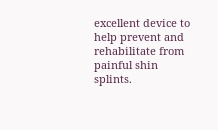excellent device to help prevent and rehabilitate from painful shin splints.